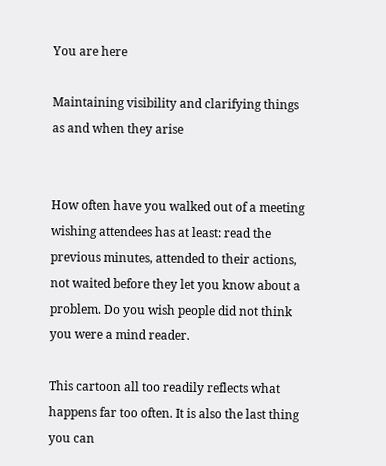You are here

Maintaining visibility and clarifying things as and when they arise


How often have you walked out of a meeting wishing attendees has at least: read the previous minutes, attended to their actions, not waited before they let you know about a problem. Do you wish people did not think you were a mind reader.

This cartoon all too readily reflects what happens far too often. It is also the last thing you can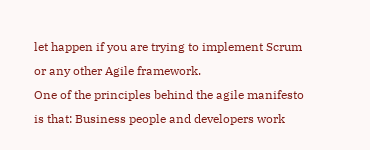let happen if you are trying to implement Scrum or any other Agile framework.
One of the principles behind the agile manifesto is that: Business people and developers work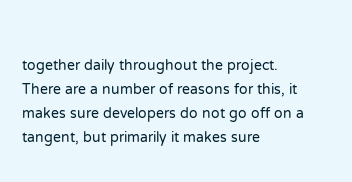together daily throughout the project.
There are a number of reasons for this, it makes sure developers do not go off on a tangent, but primarily it makes sure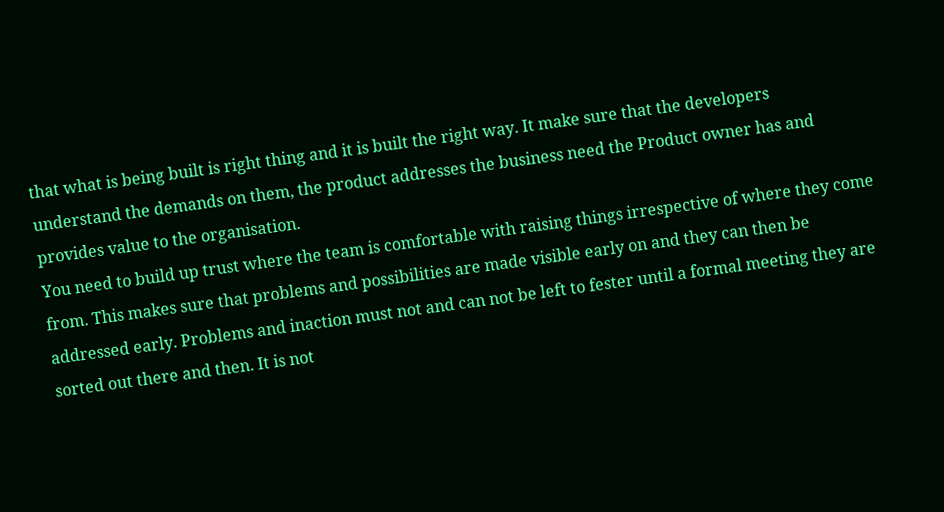that what is being built is right thing and it is built the right way. It make sure that the developers understand the demands on them, the product addresses the business need the Product owner has and provides value to the organisation.
You need to build up trust where the team is comfortable with raising things irrespective of where they come from. This makes sure that problems and possibilities are made visible early on and they can then be addressed early. Problems and inaction must not and can not be left to fester until a formal meeting they are sorted out there and then. It is not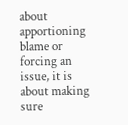about apportioning blame or forcing an issue, it is about making sure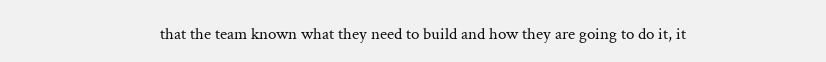that the team known what they need to build and how they are going to do it, it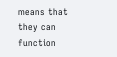means that they can function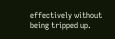effectively without being tripped up.